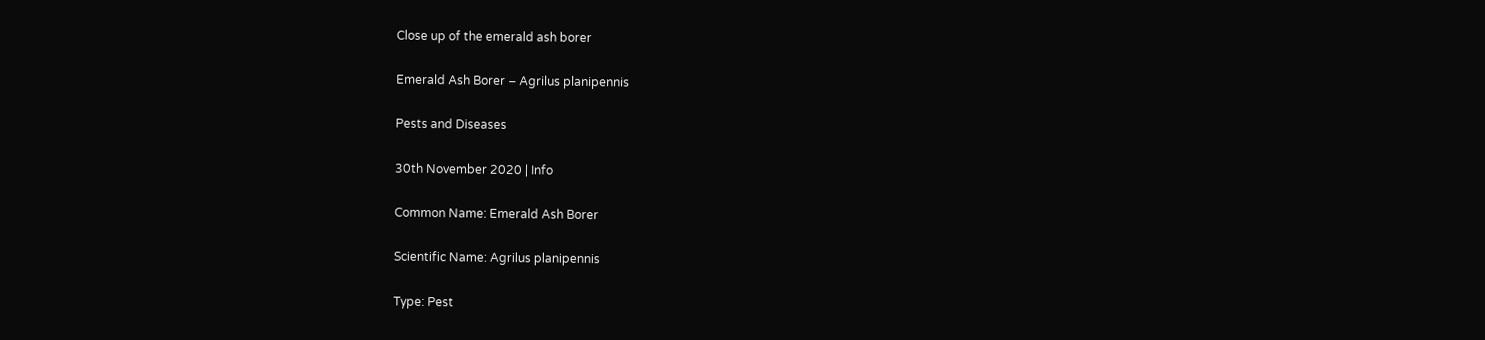Close up of the emerald ash borer

Emerald Ash Borer – Agrilus planipennis

Pests and Diseases

30th November 2020 | Info

Common Name: Emerald Ash Borer

Scientific Name: Agrilus planipennis

Type: Pest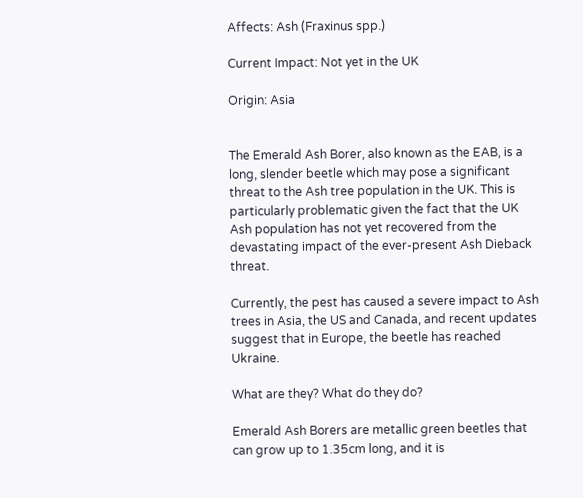Affects: Ash (Fraxinus spp.)

Current Impact: Not yet in the UK

Origin: Asia


The Emerald Ash Borer, also known as the EAB, is a long, slender beetle which may pose a significant threat to the Ash tree population in the UK. This is particularly problematic given the fact that the UK Ash population has not yet recovered from the devastating impact of the ever-present Ash Dieback threat.

Currently, the pest has caused a severe impact to Ash trees in Asia, the US and Canada, and recent updates suggest that in Europe, the beetle has reached Ukraine.

What are they? What do they do?

Emerald Ash Borers are metallic green beetles that can grow up to 1.35cm long, and it is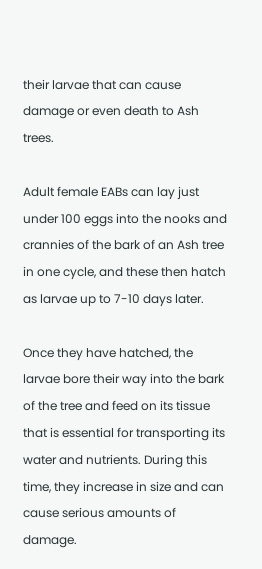their larvae that can cause damage or even death to Ash trees.

Adult female EABs can lay just under 100 eggs into the nooks and crannies of the bark of an Ash tree in one cycle, and these then hatch as larvae up to 7-10 days later.

Once they have hatched, the larvae bore their way into the bark of the tree and feed on its tissue that is essential for transporting its water and nutrients. During this time, they increase in size and can cause serious amounts of damage.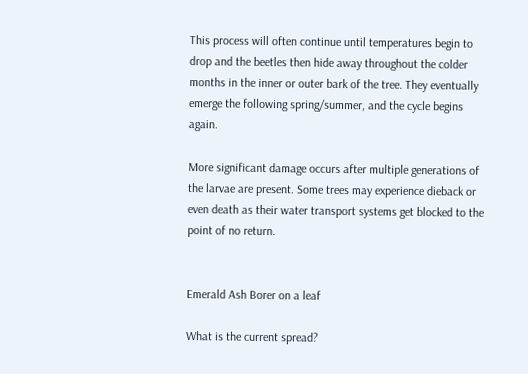This process will often continue until temperatures begin to drop and the beetles then hide away throughout the colder months in the inner or outer bark of the tree. They eventually emerge the following spring/summer, and the cycle begins again.

More significant damage occurs after multiple generations of the larvae are present. Some trees may experience dieback or even death as their water transport systems get blocked to the point of no return.


Emerald Ash Borer on a leaf

What is the current spread?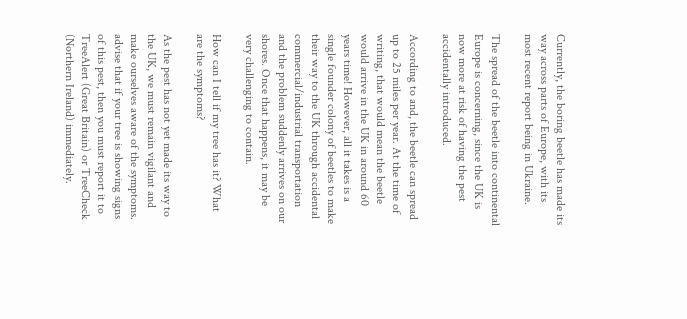Currently, the boring beetle has made its way across parts of Europe, with its most recent report being in Ukraine.

The spread of the beetle into continental Europe is concerning, since the UK is now more at risk of having the pest accidentally introduced.

According to and, the beetle can spread up to 25 miles per year. At the time of writing, that would mean the beetle would arrive in the UK in around 60 years time! However, all it takes is a single founder colony of beetles to make their way to the UK through accidental commercial/industrial transportation and the problem suddenly arrives on our shores. Once that happens, it may be very challenging to contain.

How can I tell if my tree has it? What are the symptoms?

As the pest has not yet made its way to the UK, we must remain vigilant and make ourselves aware of the symptoms. advise that if your tree is showing signs of this pest, then you must report it to TreeAlert (Great Britain) or TreeCheck (Northern Ireland) immediately.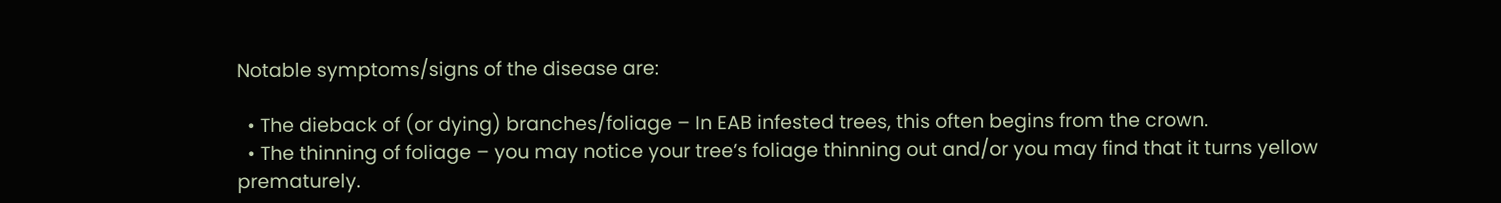Notable symptoms/signs of the disease are:

  • The dieback of (or dying) branches/foliage – In EAB infested trees, this often begins from the crown.
  • The thinning of foliage – you may notice your tree’s foliage thinning out and/or you may find that it turns yellow prematurely.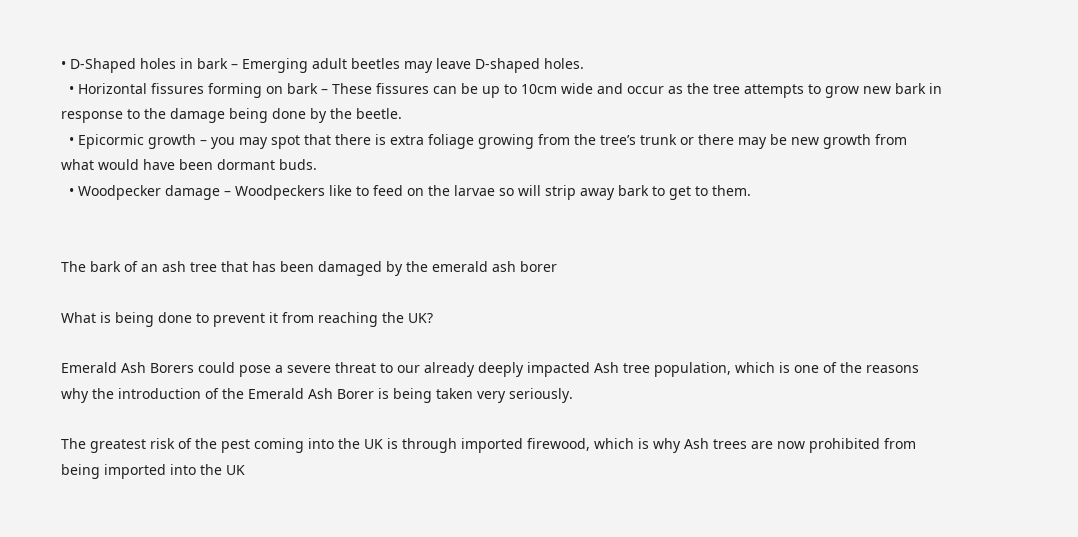• D-Shaped holes in bark – Emerging adult beetles may leave D-shaped holes.
  • Horizontal fissures forming on bark – These fissures can be up to 10cm wide and occur as the tree attempts to grow new bark in response to the damage being done by the beetle.
  • Epicormic growth – you may spot that there is extra foliage growing from the tree’s trunk or there may be new growth from what would have been dormant buds.
  • Woodpecker damage – Woodpeckers like to feed on the larvae so will strip away bark to get to them.


The bark of an ash tree that has been damaged by the emerald ash borer

What is being done to prevent it from reaching the UK?

Emerald Ash Borers could pose a severe threat to our already deeply impacted Ash tree population, which is one of the reasons why the introduction of the Emerald Ash Borer is being taken very seriously.

The greatest risk of the pest coming into the UK is through imported firewood, which is why Ash trees are now prohibited from being imported into the UK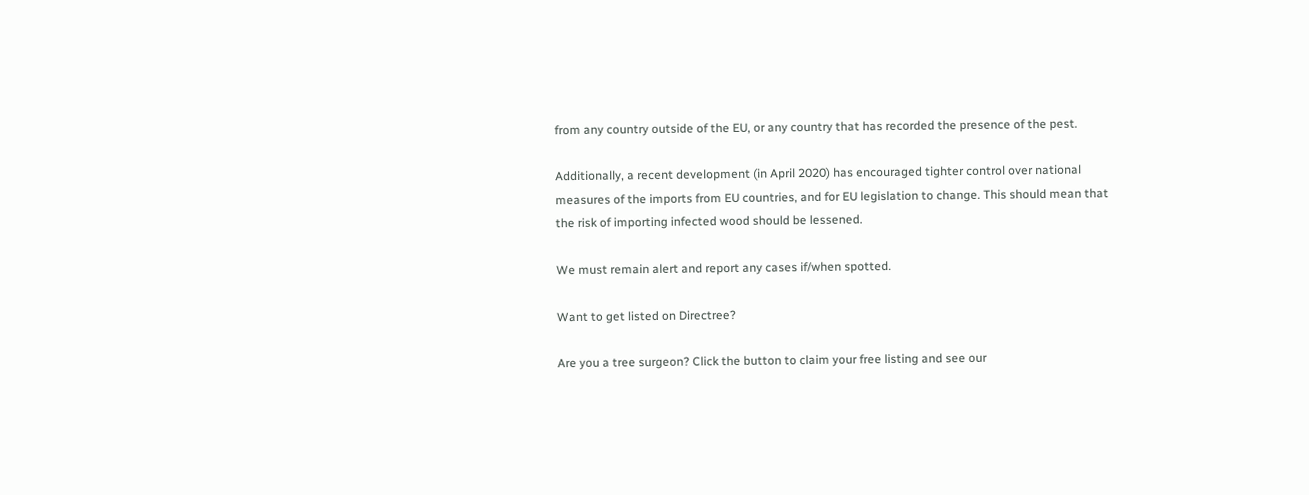from any country outside of the EU, or any country that has recorded the presence of the pest.

Additionally, a recent development (in April 2020) has encouraged tighter control over national measures of the imports from EU countries, and for EU legislation to change. This should mean that the risk of importing infected wood should be lessened.

We must remain alert and report any cases if/when spotted.

Want to get listed on Directree?

Are you a tree surgeon? Click the button to claim your free listing and see our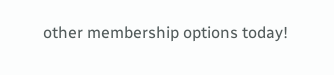other membership options today!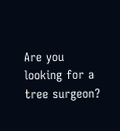Are you looking for a tree surgeon?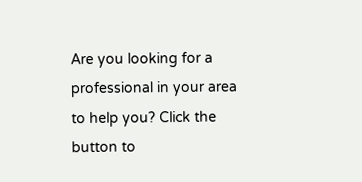Are you looking for a professional in your area to help you? Click the button to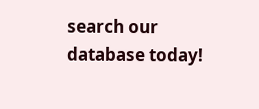search our database today!